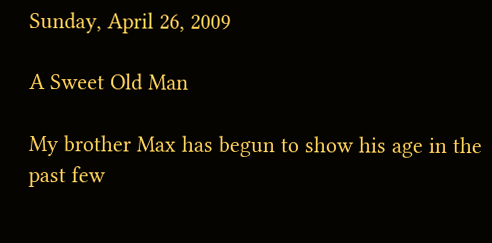Sunday, April 26, 2009

A Sweet Old Man

My brother Max has begun to show his age in the past few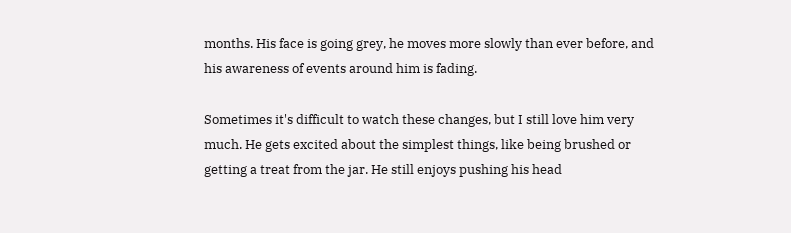months. His face is going grey, he moves more slowly than ever before, and his awareness of events around him is fading.

Sometimes it's difficult to watch these changes, but I still love him very much. He gets excited about the simplest things, like being brushed or getting a treat from the jar. He still enjoys pushing his head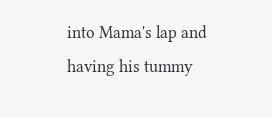into Mama's lap and having his tummy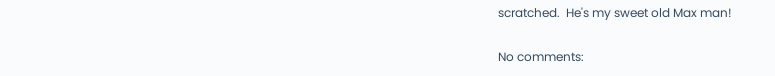scratched.  He's my sweet old Max man!

No comments: